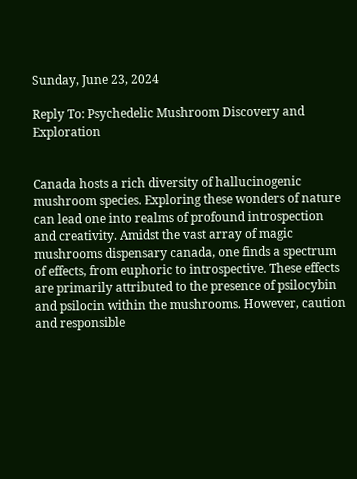Sunday, June 23, 2024

Reply To: Psychedelic Mushroom Discovery and Exploration


Canada hosts a rich diversity of hallucinogenic mushroom species. Exploring these wonders of nature can lead one into realms of profound introspection and creativity. Amidst the vast array of magic mushrooms dispensary canada, one finds a spectrum of effects, from euphoric to introspective. These effects are primarily attributed to the presence of psilocybin and psilocin within the mushrooms. However, caution and responsible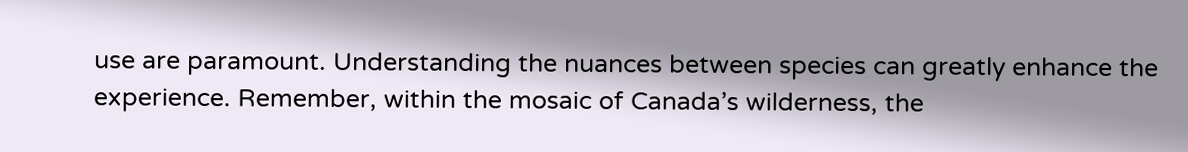use are paramount. Understanding the nuances between species can greatly enhance the experience. Remember, within the mosaic of Canada’s wilderness, the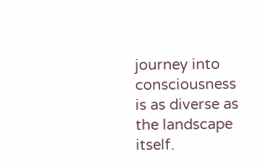journey into consciousness is as diverse as the landscape itself.